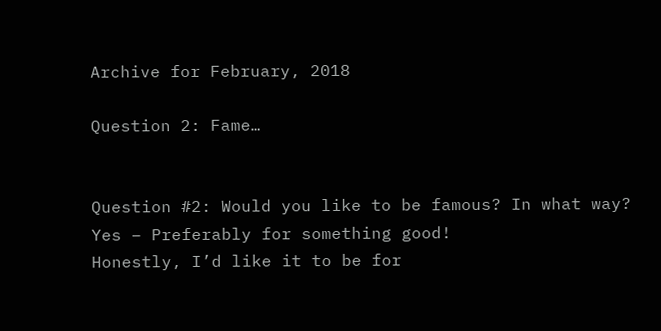Archive for February, 2018

Question 2: Fame…


Question #2: Would you like to be famous? In what way?
Yes – Preferably for something good!
Honestly, I’d like it to be for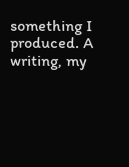something I produced. A writing, my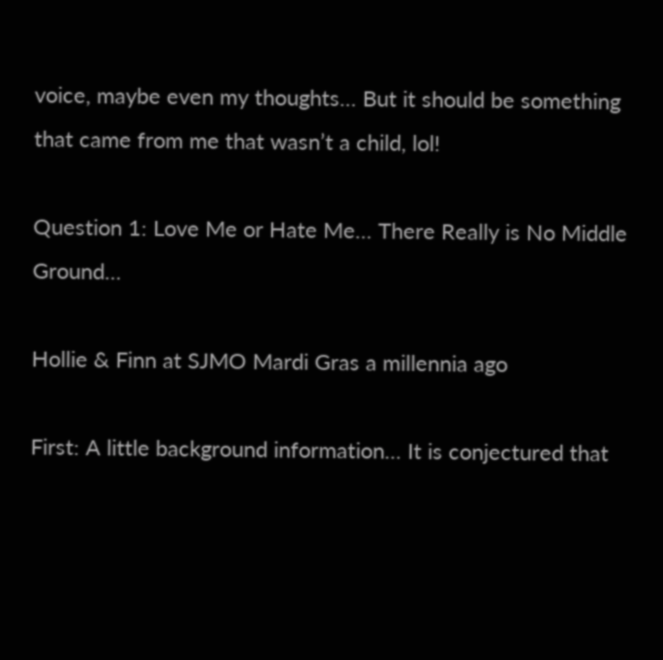voice, maybe even my thoughts… But it should be something that came from me that wasn’t a child, lol!

Question 1: Love Me or Hate Me… There Really is No Middle Ground…

Hollie & Finn at SJMO Mardi Gras a millennia ago

First: A little background information… It is conjectured that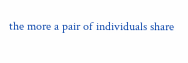the more a pair of individuals share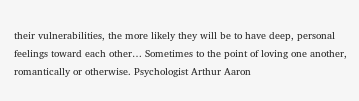their vulnerabilities, the more likely they will be to have deep, personal feelings toward each other… Sometimes to the point of loving one another, romantically or otherwise. Psychologist Arthur Aaron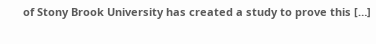of Stony Brook University has created a study to prove this […]